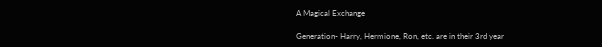A Magical Exchange

Generation- Harry, Hermione, Ron, etc. are in their 3rd year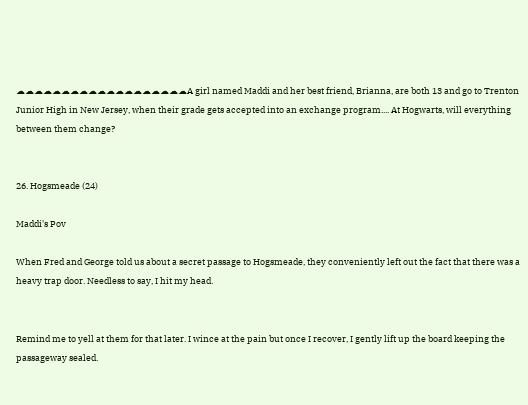☁☁☁☁☁☁☁☁☁☁☁☁☁☁☁☁☁☁☁A girl named Maddi and her best friend, Brianna, are both 13 and go to Trenton Junior High in New Jersey, when their grade gets accepted into an exchange program.... At Hogwarts, will everything between them change?


26. Hogsmeade (24)

Maddi's Pov

When Fred and George told us about a secret passage to Hogsmeade, they conveniently left out the fact that there was a heavy trap door. Needless to say, I hit my head.


Remind me to yell at them for that later. I wince at the pain but once I recover, I gently lift up the board keeping the passageway sealed.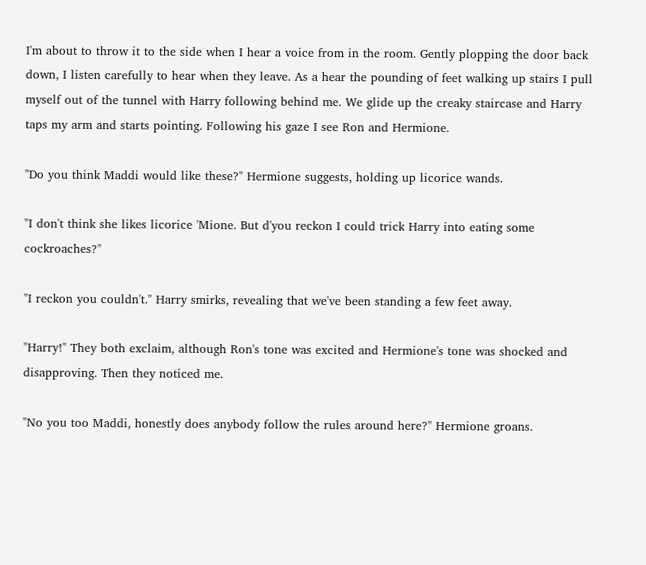I'm about to throw it to the side when I hear a voice from in the room. Gently plopping the door back down, I listen carefully to hear when they leave. As a hear the pounding of feet walking up stairs I pull myself out of the tunnel with Harry following behind me. We glide up the creaky staircase and Harry taps my arm and starts pointing. Following his gaze I see Ron and Hermione.

"Do you think Maddi would like these?" Hermione suggests, holding up licorice wands.

"I don't think she likes licorice 'Mione. But d'you reckon I could trick Harry into eating some cockroaches?"

"I reckon you couldn't." Harry smirks, revealing that we've been standing a few feet away.

"Harry!" They both exclaim, although Ron's tone was excited and Hermione's tone was shocked and disapproving. Then they noticed me.

"No you too Maddi, honestly does anybody follow the rules around here?" Hermione groans.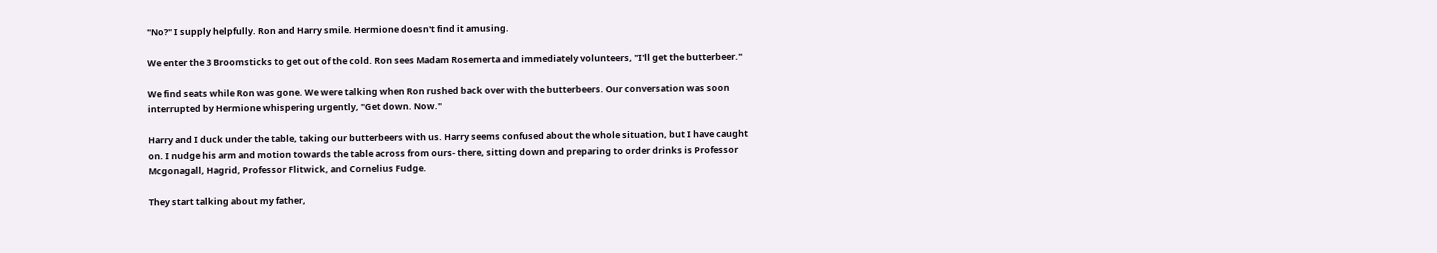"No?" I supply helpfully. Ron and Harry smile. Hermione doesn't find it amusing.

We enter the 3 Broomsticks to get out of the cold. Ron sees Madam Rosemerta and immediately volunteers, "I'll get the butterbeer."

We find seats while Ron was gone. We were talking when Ron rushed back over with the butterbeers. Our conversation was soon interrupted by Hermione whispering urgently, "Get down. Now."

Harry and I duck under the table, taking our butterbeers with us. Harry seems confused about the whole situation, but I have caught on. I nudge his arm and motion towards the table across from ours- there, sitting down and preparing to order drinks is Professor Mcgonagall, Hagrid, Professor Flitwick, and Cornelius Fudge.

They start talking about my father,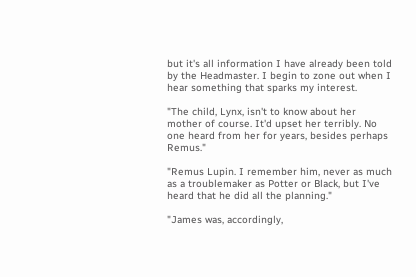but it's all information I have already been told by the Headmaster. I begin to zone out when I hear something that sparks my interest.

"The child, Lynx, isn't to know about her mother of course. It'd upset her terribly. No one heard from her for years, besides perhaps Remus."

"Remus Lupin. I remember him, never as much as a troublemaker as Potter or Black, but I've heard that he did all the planning."

"James was, accordingly,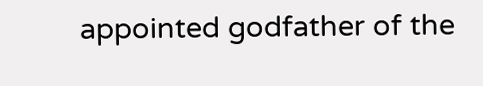appointed godfather of the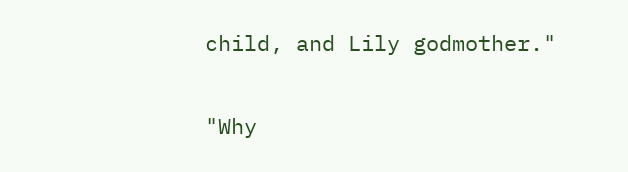child, and Lily godmother."

"Why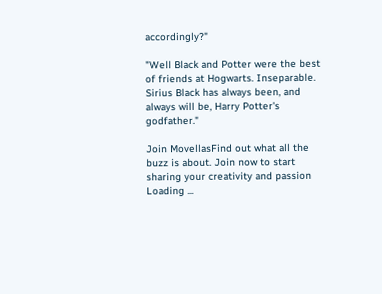accordingly?"

"Well Black and Potter were the best of friends at Hogwarts. Inseparable. Sirius Black has always been, and always will be, Harry Potter's godfather."

Join MovellasFind out what all the buzz is about. Join now to start sharing your creativity and passion
Loading ...